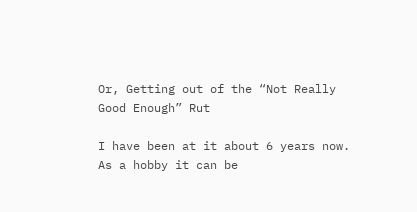Or, Getting out of the “Not Really Good Enough” Rut

I have been at it about 6 years now. As a hobby it can be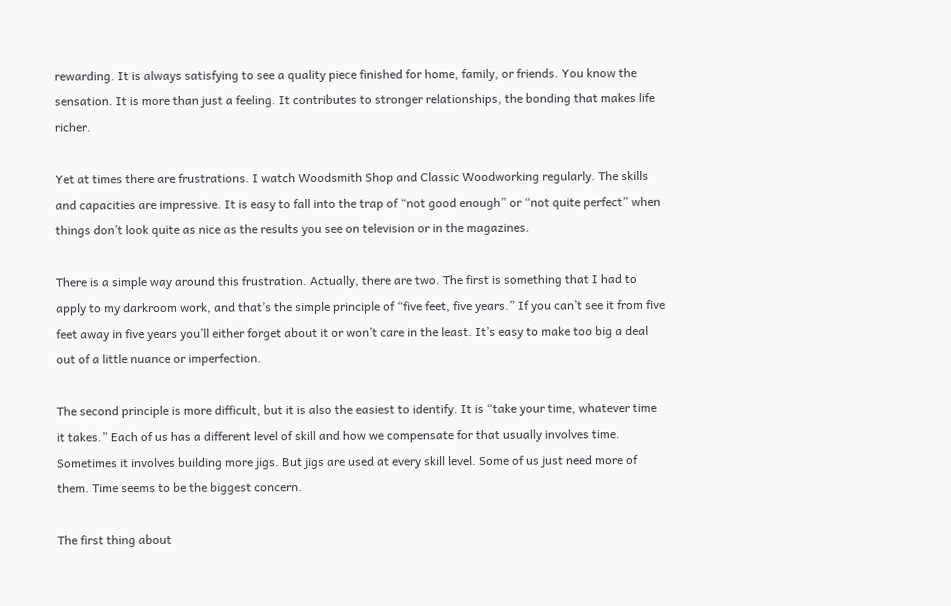rewarding. It is always satisfying to see a quality piece finished for home, family, or friends. You know the sensation. It is more than just a feeling. It contributes to stronger relationships, the bonding that makes life richer.

Yet at times there are frustrations. I watch Woodsmith Shop and Classic Woodworking regularly. The skills and capacities are impressive. It is easy to fall into the trap of “not good enough” or “not quite perfect” when things don’t look quite as nice as the results you see on television or in the magazines.

There is a simple way around this frustration. Actually, there are two. The first is something that I had to apply to my darkroom work, and that’s the simple principle of “five feet, five years.” If you can’t see it from five feet away in five years you’ll either forget about it or won’t care in the least. It’s easy to make too big a deal out of a little nuance or imperfection.

The second principle is more difficult, but it is also the easiest to identify. It is “take your time, whatever time it takes.” Each of us has a different level of skill and how we compensate for that usually involves time. Sometimes it involves building more jigs. But jigs are used at every skill level. Some of us just need more of them. Time seems to be the biggest concern.

The first thing about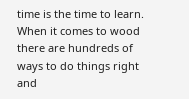time is the time to learn. When it comes to wood there are hundreds of ways to do things right and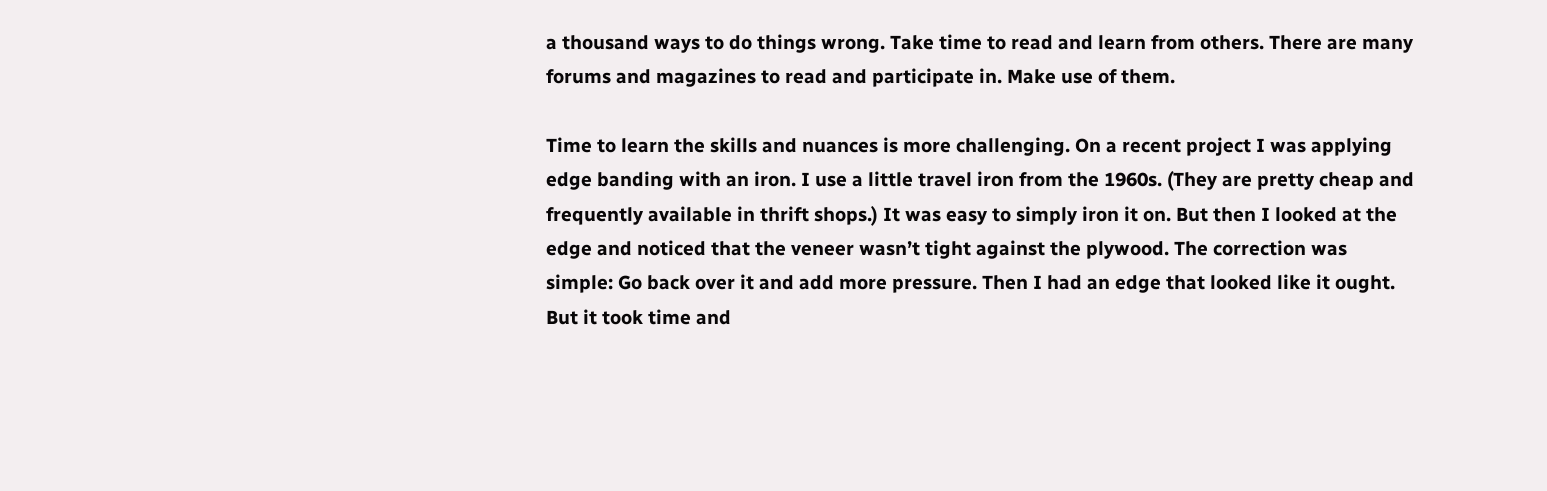a thousand ways to do things wrong. Take time to read and learn from others. There are many forums and magazines to read and participate in. Make use of them.

Time to learn the skills and nuances is more challenging. On a recent project I was applying edge banding with an iron. I use a little travel iron from the 1960s. (They are pretty cheap and frequently available in thrift shops.) It was easy to simply iron it on. But then I looked at the edge and noticed that the veneer wasn’t tight against the plywood. The correction was simple: Go back over it and add more pressure. Then I had an edge that looked like it ought. But it took time and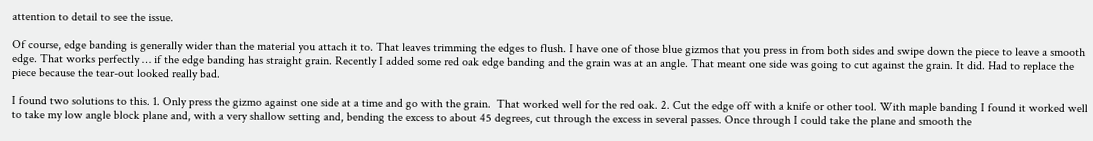attention to detail to see the issue.

Of course, edge banding is generally wider than the material you attach it to. That leaves trimming the edges to flush. I have one of those blue gizmos that you press in from both sides and swipe down the piece to leave a smooth edge. That works perfectly … if the edge banding has straight grain. Recently I added some red oak edge banding and the grain was at an angle. That meant one side was going to cut against the grain. It did. Had to replace the piece because the tear-out looked really bad.

I found two solutions to this. 1. Only press the gizmo against one side at a time and go with the grain.  That worked well for the red oak. 2. Cut the edge off with a knife or other tool. With maple banding I found it worked well to take my low angle block plane and, with a very shallow setting and, bending the excess to about 45 degrees, cut through the excess in several passes. Once through I could take the plane and smooth the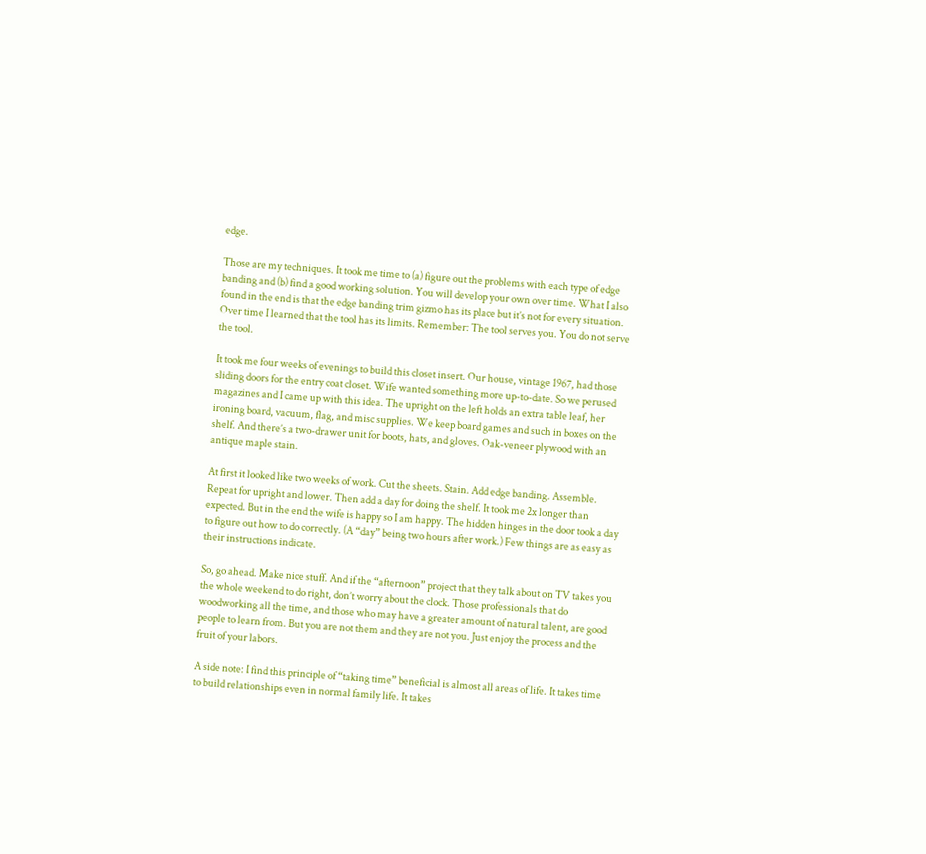edge.

Those are my techniques. It took me time to (a) figure out the problems with each type of edge banding and (b) find a good working solution. You will develop your own over time. What I also found in the end is that the edge banding trim gizmo has its place but it’s not for every situation. Over time I learned that the tool has its limits. Remember: The tool serves you. You do not serve the tool.

It took me four weeks of evenings to build this closet insert. Our house, vintage 1967, had those sliding doors for the entry coat closet. Wife wanted something more up-to-date. So we perused magazines and I came up with this idea. The upright on the left holds an extra table leaf, her ironing board, vacuum, flag, and misc supplies. We keep board games and such in boxes on the shelf. And there’s a two-drawer unit for boots, hats, and gloves. Oak-veneer plywood with an antique maple stain.

At first it looked like two weeks of work. Cut the sheets. Stain. Add edge banding. Assemble. Repeat for upright and lower. Then add a day for doing the shelf. It took me 2x longer than expected. But in the end the wife is happy so I am happy. The hidden hinges in the door took a day to figure out how to do correctly. (A “day” being two hours after work.) Few things are as easy as their instructions indicate.

So, go ahead. Make nice stuff. And if the “afternoon” project that they talk about on TV takes you the whole weekend to do right, don’t worry about the clock. Those professionals that do woodworking all the time, and those who may have a greater amount of natural talent, are good people to learn from. But you are not them and they are not you. Just enjoy the process and the fruit of your labors.

A side note: I find this principle of “taking time” beneficial is almost all areas of life. It takes time to build relationships even in normal family life. It takes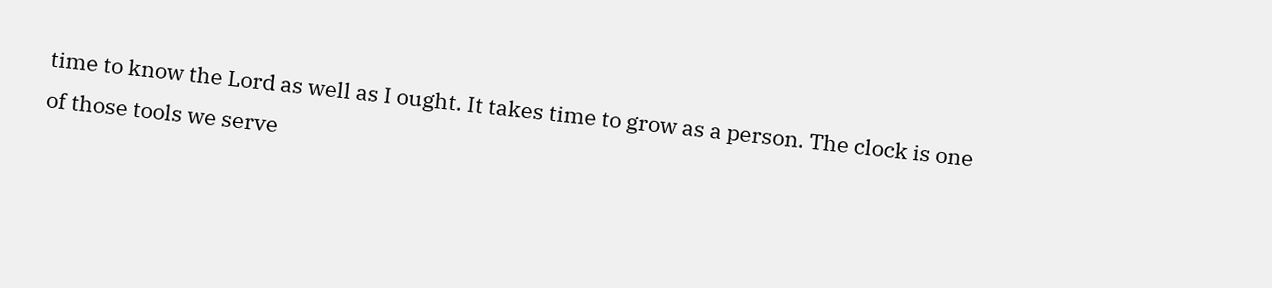time to know the Lord as well as I ought. It takes time to grow as a person. The clock is one of those tools we serve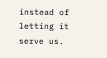instead of letting it serve us.